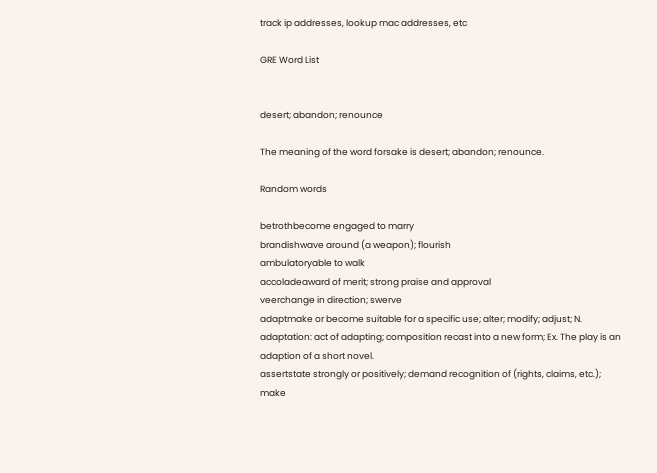track ip addresses, lookup mac addresses, etc

GRE Word List


desert; abandon; renounce

The meaning of the word forsake is desert; abandon; renounce.

Random words

betrothbecome engaged to marry
brandishwave around (a weapon); flourish
ambulatoryable to walk
accoladeaward of merit; strong praise and approval
veerchange in direction; swerve
adaptmake or become suitable for a specific use; alter; modify; adjust; N. adaptation: act of adapting; composition recast into a new form; Ex. The play is an adaption of a short novel.
assertstate strongly or positively; demand recognition of (rights, claims, etc.); make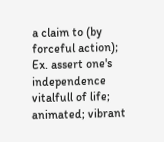a claim to (by forceful action); Ex. assert one's independence
vitalfull of life; animated; vibrant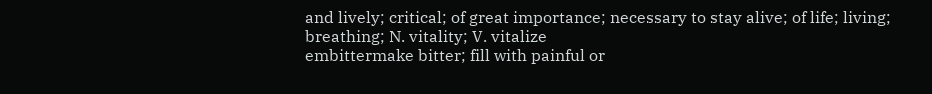and lively; critical; of great importance; necessary to stay alive; of life; living; breathing; N. vitality; V. vitalize
embittermake bitter; fill with painful or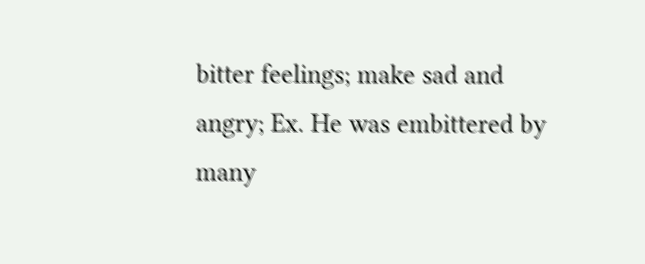bitter feelings; make sad and angry; Ex. He was embittered by many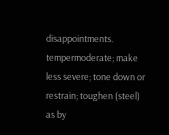disappointments.
tempermoderate; make less severe; tone down or restrain; toughen (steel) as by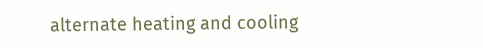alternate heating and cooling